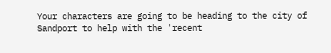Your characters are going to be heading to the city of Sandport to help with the 'recent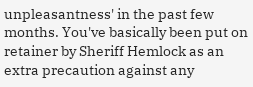unpleasantness' in the past few months. You've basically been put on retainer by Sheriff Hemlock as an extra precaution against any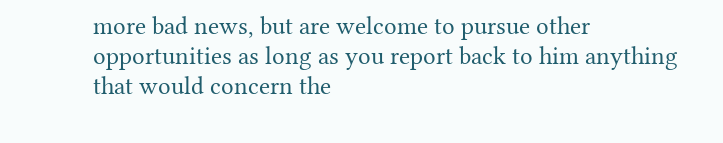more bad news, but are welcome to pursue other opportunities as long as you report back to him anything that would concern the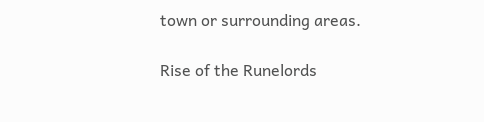town or surrounding areas.

Rise of the Runelords